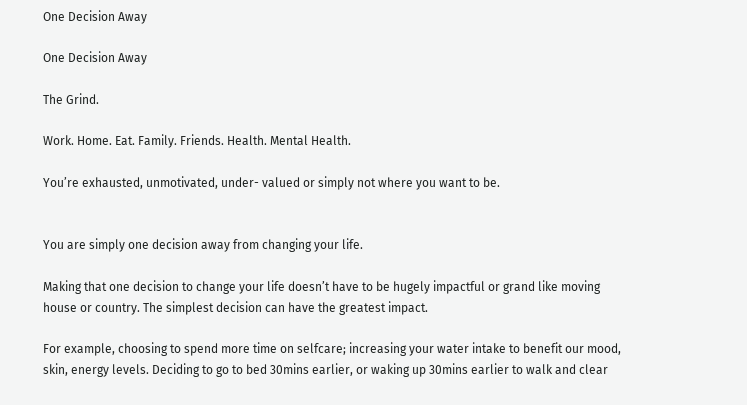One Decision Away

One Decision Away

The Grind.

Work. Home. Eat. Family. Friends. Health. Mental Health.

You’re exhausted, unmotivated, under- valued or simply not where you want to be.


You are simply one decision away from changing your life.

Making that one decision to change your life doesn’t have to be hugely impactful or grand like moving house or country. The simplest decision can have the greatest impact.

For example, choosing to spend more time on selfcare; increasing your water intake to benefit our mood, skin, energy levels. Deciding to go to bed 30mins earlier, or waking up 30mins earlier to walk and clear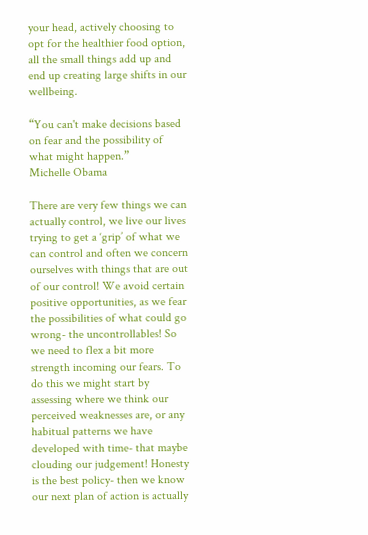your head, actively choosing to opt for the healthier food option, all the small things add up and end up creating large shifts in our wellbeing.

“You can't make decisions based on fear and the possibility of what might happen.”
Michelle Obama

There are very few things we can actually control, we live our lives trying to get a ‘grip’ of what we can control and often we concern ourselves with things that are out of our control! We avoid certain positive opportunities, as we fear the possibilities of what could go wrong- the uncontrollables! So we need to flex a bit more strength incoming our fears. To do this we might start by assessing where we think our perceived weaknesses are, or any habitual patterns we have developed with time- that maybe clouding our judgement! Honesty is the best policy- then we know our next plan of action is actually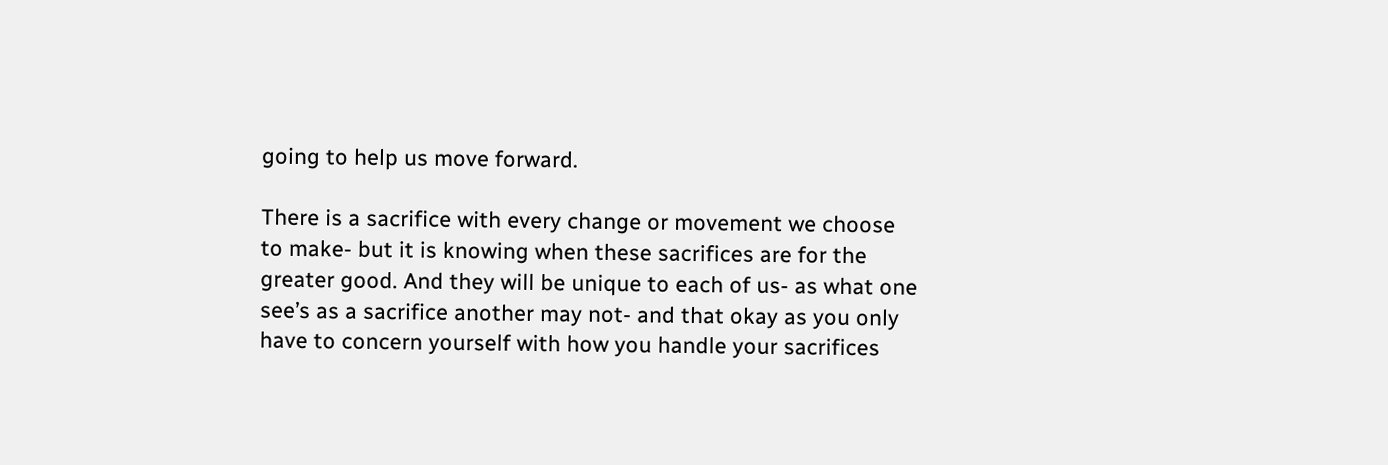going to help us move forward.

There is a sacrifice with every change or movement we choose to make- but it is knowing when these sacrifices are for the greater good. And they will be unique to each of us- as what one see’s as a sacrifice another may not- and that okay as you only have to concern yourself with how you handle your sacrifices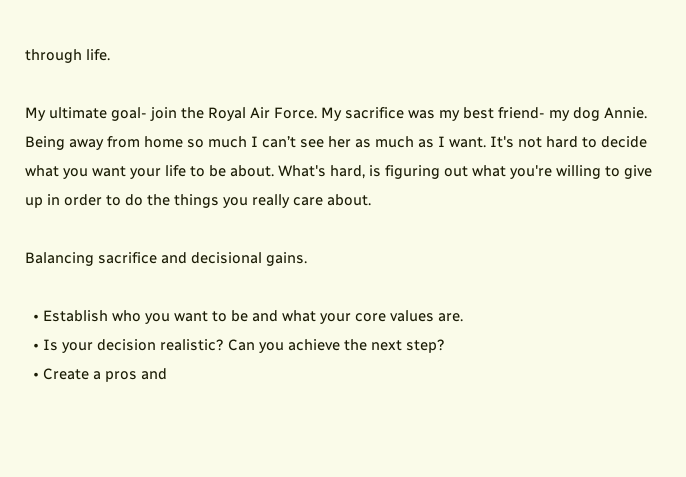through life.

My ultimate goal- join the Royal Air Force. My sacrifice was my best friend- my dog Annie. Being away from home so much I can’t see her as much as I want. It's not hard to decide what you want your life to be about. What's hard, is figuring out what you're willing to give up in order to do the things you really care about.

Balancing sacrifice and decisional gains.

  • Establish who you want to be and what your core values are.
  • Is your decision realistic? Can you achieve the next step?
  • Create a pros and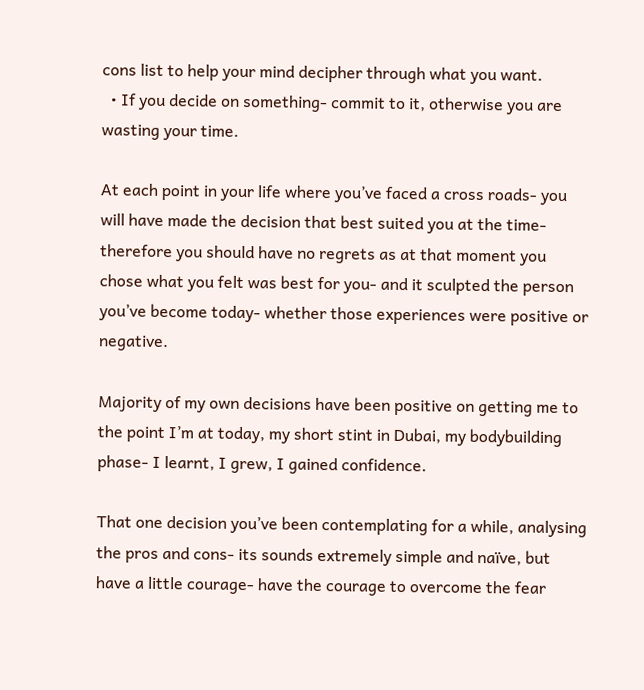cons list to help your mind decipher through what you want.
  • If you decide on something- commit to it, otherwise you are wasting your time.

At each point in your life where you’ve faced a cross roads- you will have made the decision that best suited you at the time- therefore you should have no regrets as at that moment you chose what you felt was best for you- and it sculpted the person you’ve become today- whether those experiences were positive or negative.

Majority of my own decisions have been positive on getting me to the point I’m at today, my short stint in Dubai, my bodybuilding phase- I learnt, I grew, I gained confidence.

That one decision you’ve been contemplating for a while, analysing the pros and cons- its sounds extremely simple and naïve, but have a little courage- have the courage to overcome the fear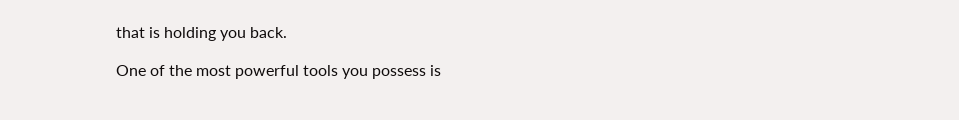that is holding you back.

One of the most powerful tools you possess is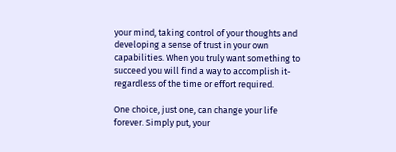your mind, taking control of your thoughts and developing a sense of trust in your own capabilities. When you truly want something to succeed you will find a way to accomplish it- regardless of the time or effort required.

One choice, just one, can change your life forever. Simply put, your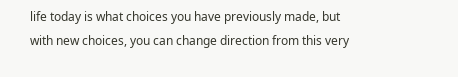life today is what choices you have previously made, but with new choices, you can change direction from this very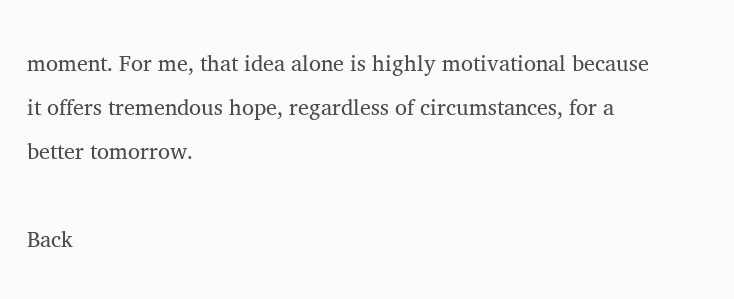moment. For me, that idea alone is highly motivational because it offers tremendous hope, regardless of circumstances, for a better tomorrow.

Back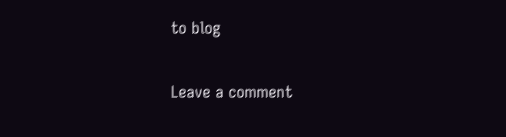to blog

Leave a comment